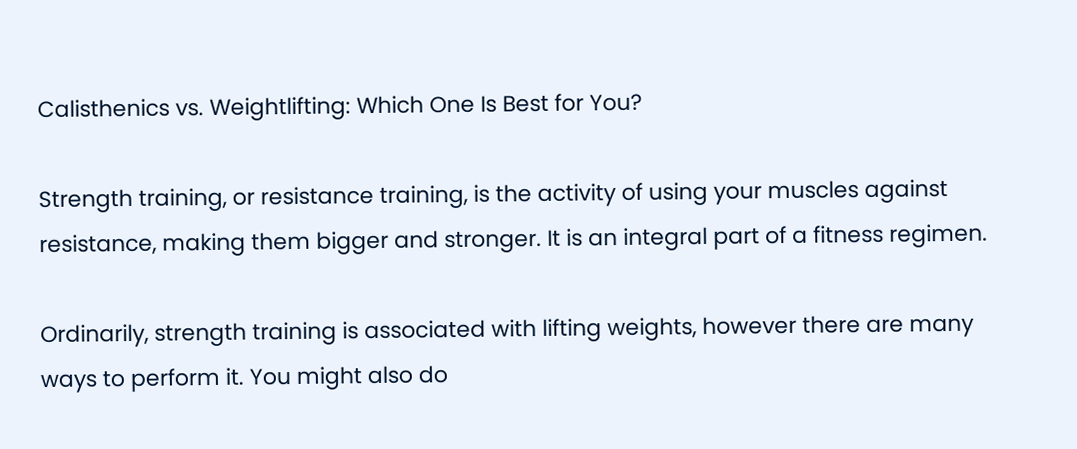Calisthenics vs. Weightlifting: Which One Is Best for You?

Strength training, or resistance training, is the activity of using your muscles against resistance, making them bigger and stronger. It is an integral part of a fitness regimen.

Ordinarily, strength training is associated with lifting weights, however there are many ways to perform it. You might also do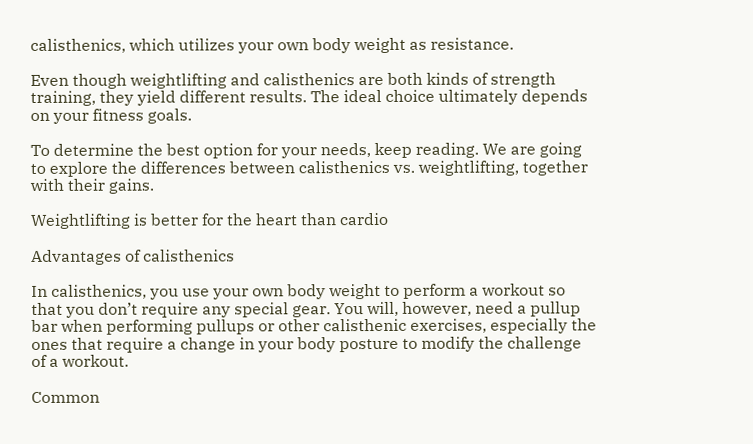calisthenics, which utilizes your own body weight as resistance.

Even though weightlifting and calisthenics are both kinds of strength training, they yield different results. The ideal choice ultimately depends on your fitness goals.

To determine the best option for your needs, keep reading. We are going to explore the differences between calisthenics vs. weightlifting, together with their gains.

Weightlifting is better for the heart than cardio

Advantages of calisthenics

In calisthenics, you use your own body weight to perform a workout so that you don’t require any special gear. You will, however, need a pullup bar when performing pullups or other calisthenic exercises, especially the ones that require a change in your body posture to modify the challenge of a workout.

Common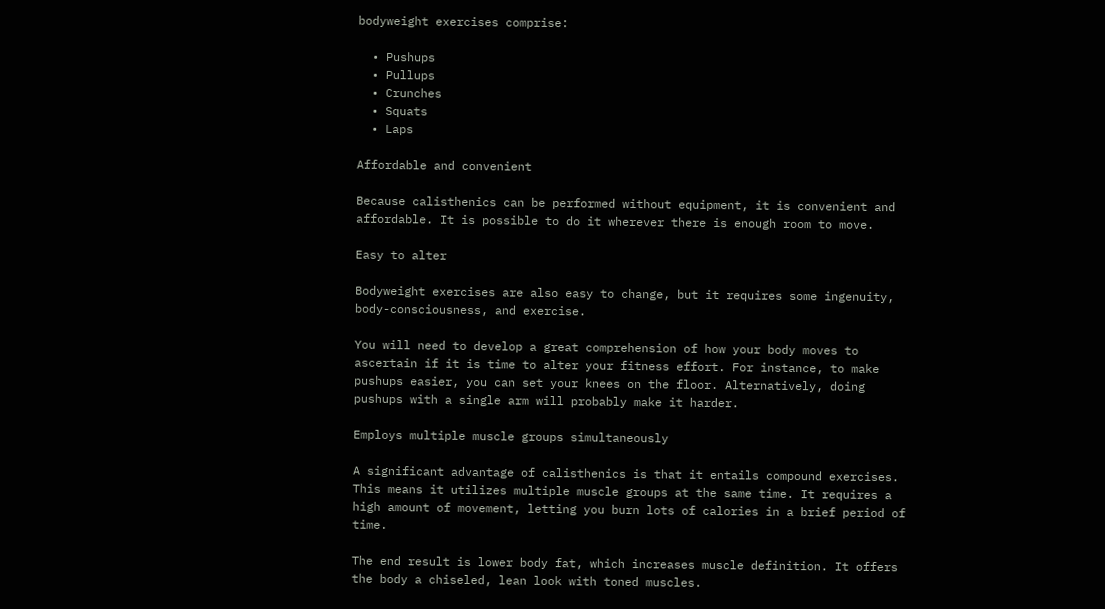bodyweight exercises comprise:

  • Pushups
  • Pullups
  • Crunches
  • Squats
  • Laps

Affordable and convenient

Because calisthenics can be performed without equipment, it is convenient and affordable. It is possible to do it wherever there is enough room to move.

Easy to alter

Bodyweight exercises are also easy to change, but it requires some ingenuity, body-consciousness, and exercise.

You will need to develop a great comprehension of how your body moves to ascertain if it is time to alter your fitness effort. For instance, to make pushups easier, you can set your knees on the floor. Alternatively, doing pushups with a single arm will probably make it harder.

Employs multiple muscle groups simultaneously

A significant advantage of calisthenics is that it entails compound exercises. This means it utilizes multiple muscle groups at the same time. It requires a high amount of movement, letting you burn lots of calories in a brief period of time.

The end result is lower body fat, which increases muscle definition. It offers the body a chiseled, lean look with toned muscles.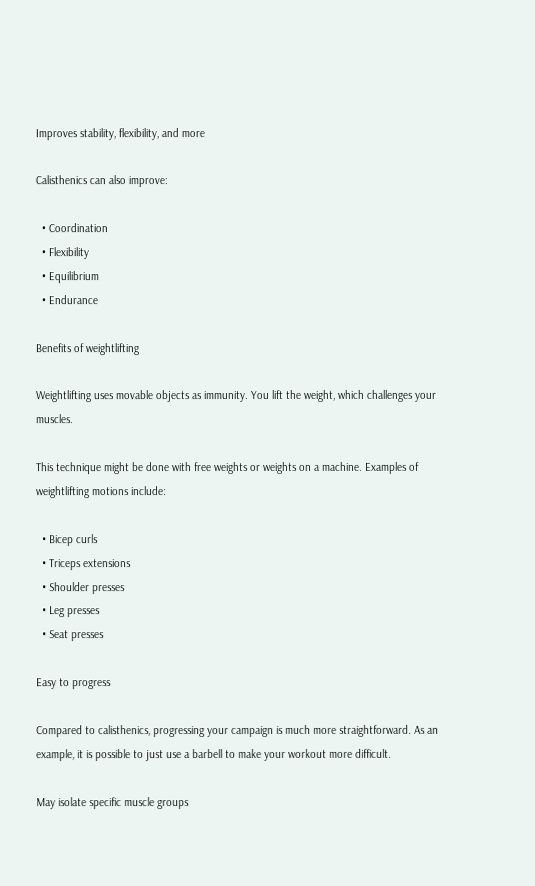Improves stability, flexibility, and more

Calisthenics can also improve:

  • Coordination
  • Flexibility
  • Equilibrium
  • Endurance

Benefits of weightlifting

Weightlifting uses movable objects as immunity. You lift the weight, which challenges your muscles.

This technique might be done with free weights or weights on a machine. Examples of weightlifting motions include:

  • Bicep curls
  • Triceps extensions
  • Shoulder presses
  • Leg presses
  • Seat presses

Easy to progress

Compared to calisthenics, progressing your campaign is much more straightforward. As an example, it is possible to just use a barbell to make your workout more difficult.

May isolate specific muscle groups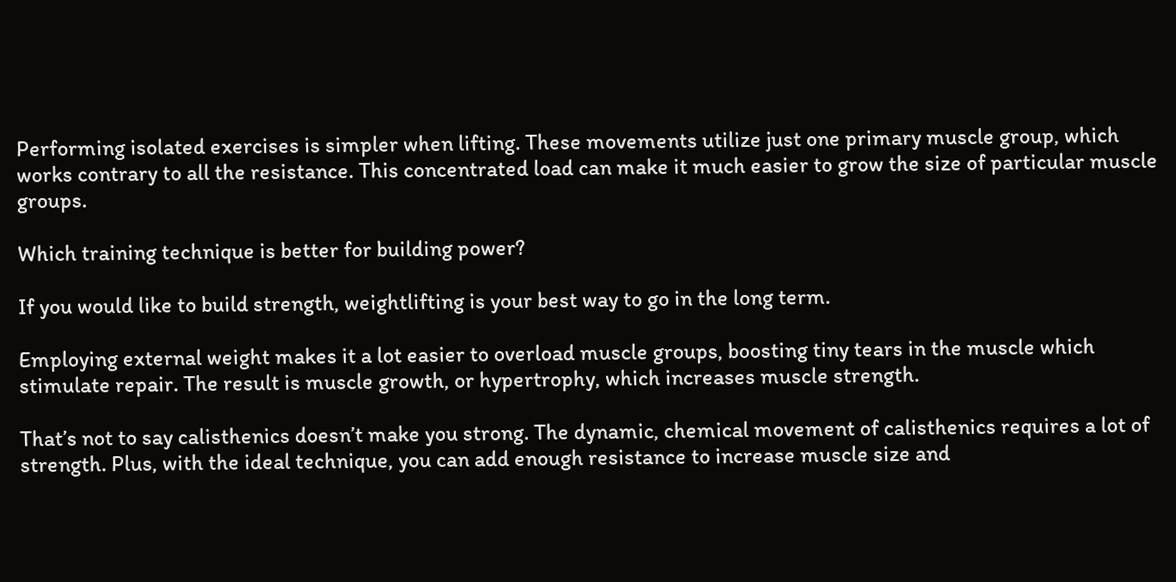Performing isolated exercises is simpler when lifting. These movements utilize just one primary muscle group, which works contrary to all the resistance. This concentrated load can make it much easier to grow the size of particular muscle groups.

Which training technique is better for building power?

If you would like to build strength, weightlifting is your best way to go in the long term.

Employing external weight makes it a lot easier to overload muscle groups, boosting tiny tears in the muscle which stimulate repair. The result is muscle growth, or hypertrophy, which increases muscle strength.

That’s not to say calisthenics doesn’t make you strong. The dynamic, chemical movement of calisthenics requires a lot of strength. Plus, with the ideal technique, you can add enough resistance to increase muscle size and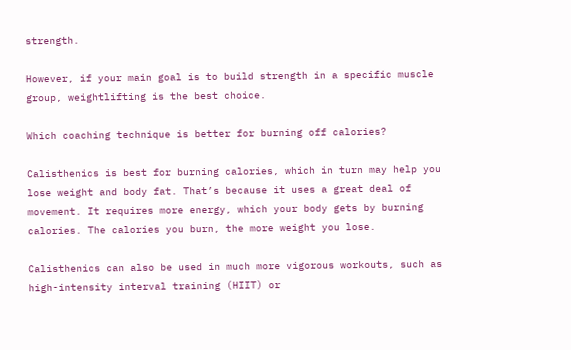strength.

However, if your main goal is to build strength in a specific muscle group, weightlifting is the best choice.

Which coaching technique is better for burning off calories?

Calisthenics is best for burning calories, which in turn may help you lose weight and body fat. That’s because it uses a great deal of movement. It requires more energy, which your body gets by burning calories. The calories you burn, the more weight you lose.

Calisthenics can also be used in much more vigorous workouts, such as high-intensity interval training (HIIT) or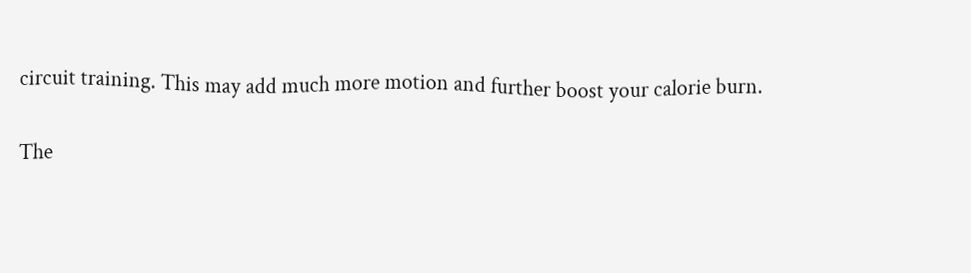circuit training. This may add much more motion and further boost your calorie burn.

The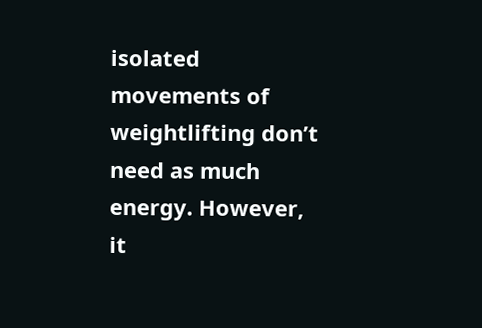isolated movements of weightlifting don’t need as much energy. However, it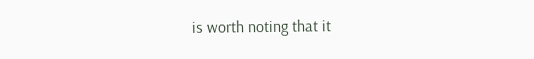is worth noting that it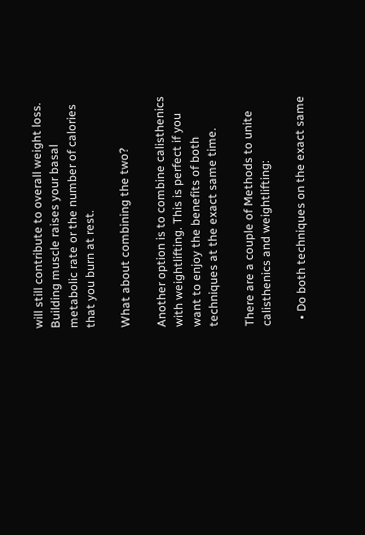will still contribute to overall weight loss. Building muscle raises your basal metabolic rate or the number of calories that you burn at rest.

What about combining the two?

Another option is to combine calisthenics with weightlifting. This is perfect if you want to enjoy the benefits of both techniques at the exact same time.

There are a couple of Methods to unite calisthenics and weightlifting:

  • Do both techniques on the exact same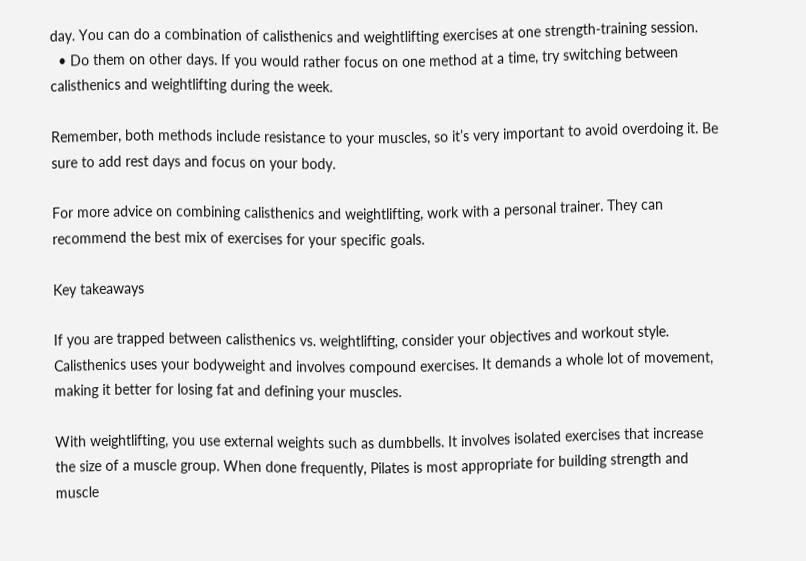day. You can do a combination of calisthenics and weightlifting exercises at one strength-training session.
  • Do them on other days. If you would rather focus on one method at a time, try switching between calisthenics and weightlifting during the week.

Remember, both methods include resistance to your muscles, so it’s very important to avoid overdoing it. Be sure to add rest days and focus on your body.

For more advice on combining calisthenics and weightlifting, work with a personal trainer. They can recommend the best mix of exercises for your specific goals.

Key takeaways

If you are trapped between calisthenics vs. weightlifting, consider your objectives and workout style. Calisthenics uses your bodyweight and involves compound exercises. It demands a whole lot of movement, making it better for losing fat and defining your muscles.

With weightlifting, you use external weights such as dumbbells. It involves isolated exercises that increase the size of a muscle group. When done frequently, Pilates is most appropriate for building strength and muscle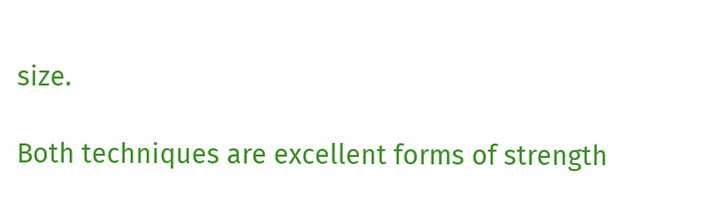size.

Both techniques are excellent forms of strength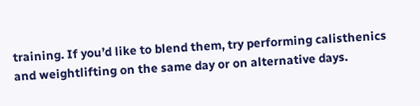training. If you’d like to blend them, try performing calisthenics and weightlifting on the same day or on alternative days.